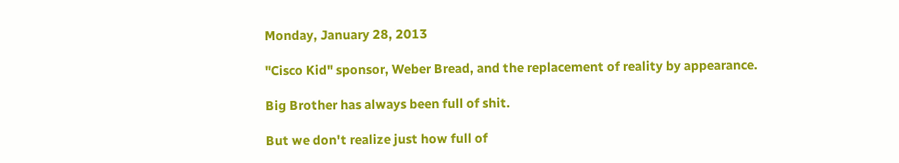Monday, January 28, 2013

"Cisco Kid" sponsor, Weber Bread, and the replacement of reality by appearance.

Big Brother has always been full of shit.

But we don't realize just how full of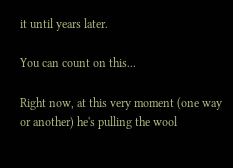it until years later.

You can count on this...

Right now, at this very moment (one way or another) he's pulling the wool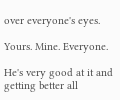over everyone's eyes.

Yours. Mine. Everyone.

He's very good at it and getting better all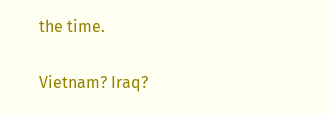the time.

Vietnam? Iraq?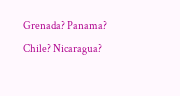Grenada? Panama? Chile? Nicaragua?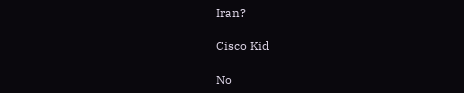Iran?

Cisco Kid

No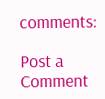comments:

Post a Comment